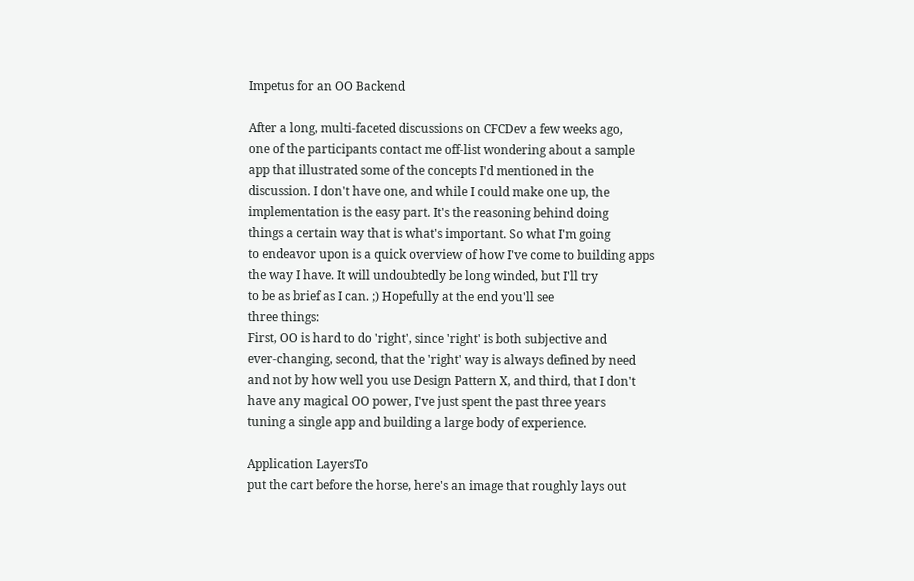Impetus for an OO Backend

After a long, multi-faceted discussions on CFCDev a few weeks ago,
one of the participants contact me off-list wondering about a sample
app that illustrated some of the concepts I'd mentioned in the
discussion. I don't have one, and while I could make one up, the
implementation is the easy part. It's the reasoning behind doing
things a certain way that is what's important. So what I'm going
to endeavor upon is a quick overview of how I've come to building apps
the way I have. It will undoubtedly be long winded, but I'll try
to be as brief as I can. ;) Hopefully at the end you'll see
three things:
First, OO is hard to do 'right', since 'right' is both subjective and
ever-changing, second, that the 'right' way is always defined by need
and not by how well you use Design Pattern X, and third, that I don't
have any magical OO power, I've just spent the past three years
tuning a single app and building a large body of experience.

Application LayersTo
put the cart before the horse, here's an image that roughly lays out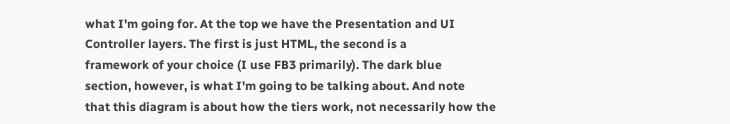what I'm going for. At the top we have the Presentation and UI
Controller layers. The first is just HTML, the second is a
framework of your choice (I use FB3 primarily). The dark blue
section, however, is what I'm going to be talking about. And note
that this diagram is about how the tiers work, not necessarily how the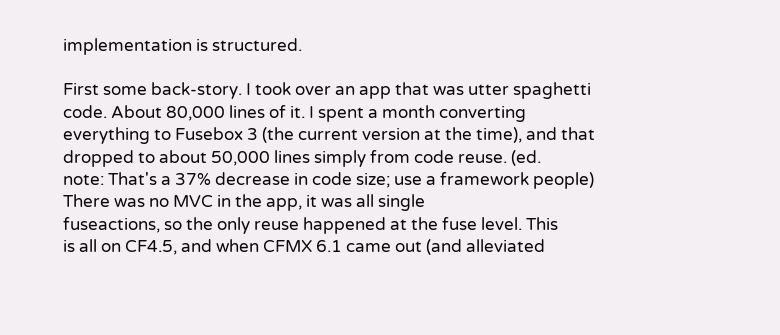implementation is structured.

First some back-story. I took over an app that was utter spaghetti
code. About 80,000 lines of it. I spent a month converting
everything to Fusebox 3 (the current version at the time), and that
dropped to about 50,000 lines simply from code reuse. (ed.
note: That's a 37% decrease in code size; use a framework people) There was no MVC in the app, it was all single
fuseactions, so the only reuse happened at the fuse level. This
is all on CF4.5, and when CFMX 6.1 came out (and alleviated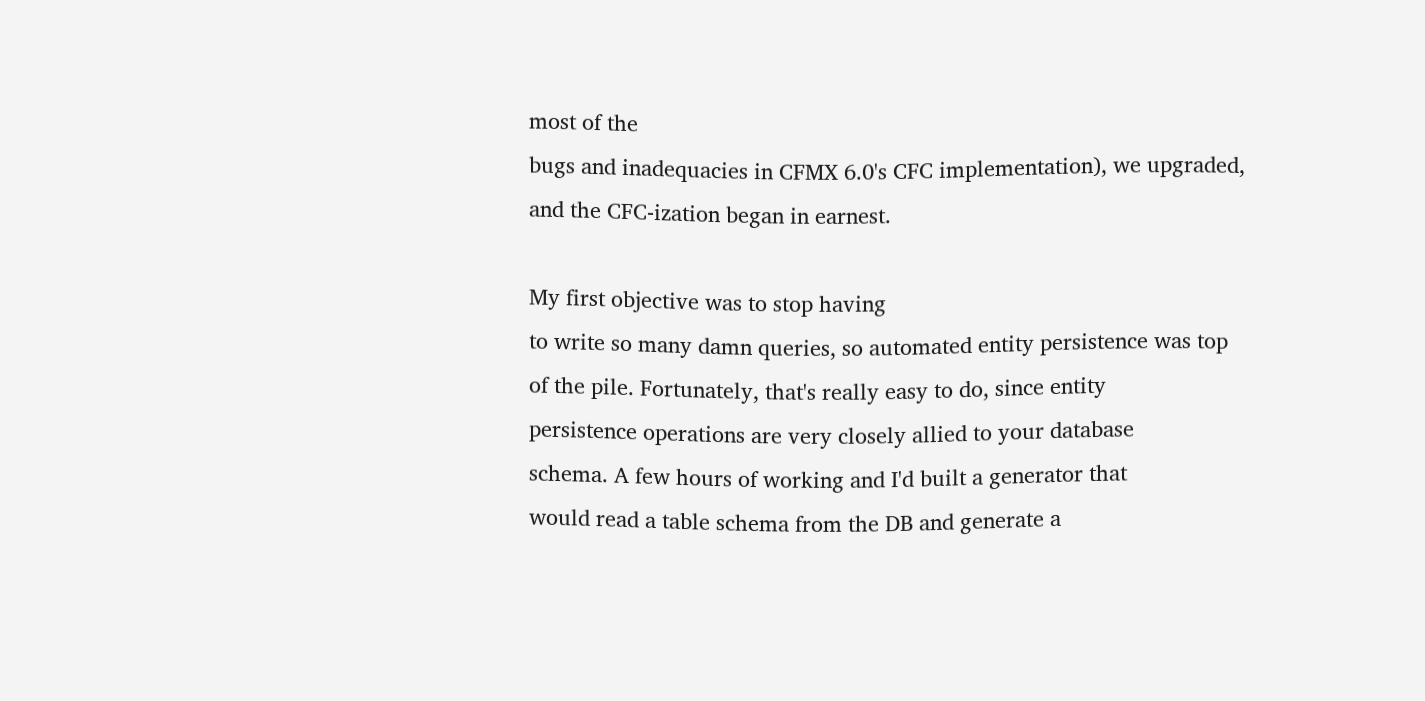most of the
bugs and inadequacies in CFMX 6.0's CFC implementation), we upgraded,
and the CFC-ization began in earnest.

My first objective was to stop having
to write so many damn queries, so automated entity persistence was top
of the pile. Fortunately, that's really easy to do, since entity
persistence operations are very closely allied to your database
schema. A few hours of working and I'd built a generator that
would read a table schema from the DB and generate a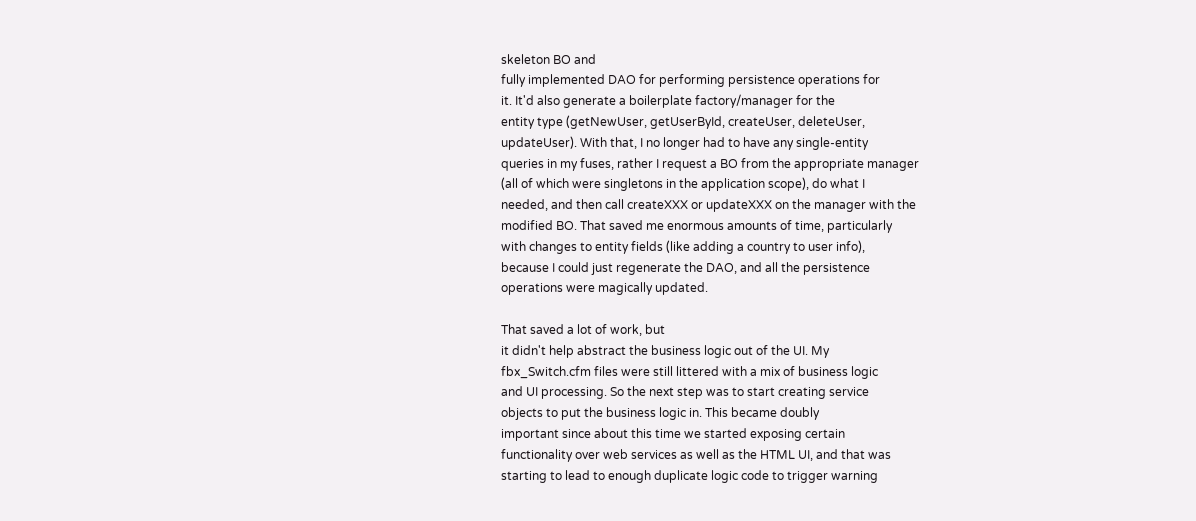skeleton BO and
fully implemented DAO for performing persistence operations for
it. It'd also generate a boilerplate factory/manager for the
entity type (getNewUser, getUserById, createUser, deleteUser,
updateUser). With that, I no longer had to have any single-entity
queries in my fuses, rather I request a BO from the appropriate manager
(all of which were singletons in the application scope), do what I
needed, and then call createXXX or updateXXX on the manager with the
modified BO. That saved me enormous amounts of time, particularly
with changes to entity fields (like adding a country to user info),
because I could just regenerate the DAO, and all the persistence
operations were magically updated.

That saved a lot of work, but
it didn't help abstract the business logic out of the UI. My
fbx_Switch.cfm files were still littered with a mix of business logic
and UI processing. So the next step was to start creating service
objects to put the business logic in. This became doubly
important since about this time we started exposing certain
functionality over web services as well as the HTML UI, and that was
starting to lead to enough duplicate logic code to trigger warning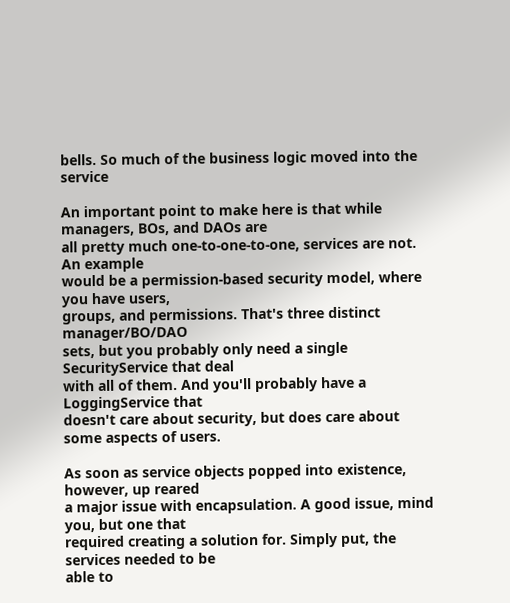bells. So much of the business logic moved into the service

An important point to make here is that while managers, BOs, and DAOs are
all pretty much one-to-one-to-one, services are not. An example
would be a permission-based security model, where you have users,
groups, and permissions. That's three distinct manager/BO/DAO
sets, but you probably only need a single SecurityService that deal
with all of them. And you'll probably have a LoggingService that
doesn't care about security, but does care about some aspects of users.

As soon as service objects popped into existence, however, up reared
a major issue with encapsulation. A good issue, mind you, but one that
required creating a solution for. Simply put, the services needed to be
able to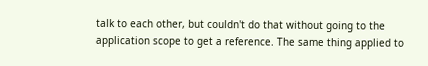talk to each other, but couldn't do that without going to the
application scope to get a reference. The same thing applied to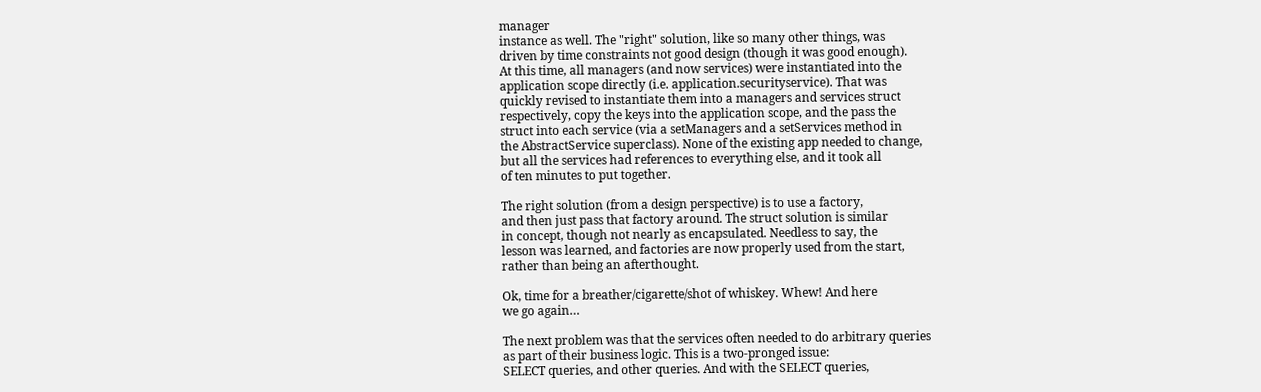manager
instance as well. The "right" solution, like so many other things, was
driven by time constraints not good design (though it was good enough).
At this time, all managers (and now services) were instantiated into the
application scope directly (i.e. application.securityservice). That was
quickly revised to instantiate them into a managers and services struct
respectively, copy the keys into the application scope, and the pass the
struct into each service (via a setManagers and a setServices method in
the AbstractService superclass). None of the existing app needed to change,
but all the services had references to everything else, and it took all
of ten minutes to put together.

The right solution (from a design perspective) is to use a factory,
and then just pass that factory around. The struct solution is similar
in concept, though not nearly as encapsulated. Needless to say, the
lesson was learned, and factories are now properly used from the start,
rather than being an afterthought.

Ok, time for a breather/cigarette/shot of whiskey. Whew! And here
we go again…

The next problem was that the services often needed to do arbitrary queries
as part of their business logic. This is a two-pronged issue:
SELECT queries, and other queries. And with the SELECT queries,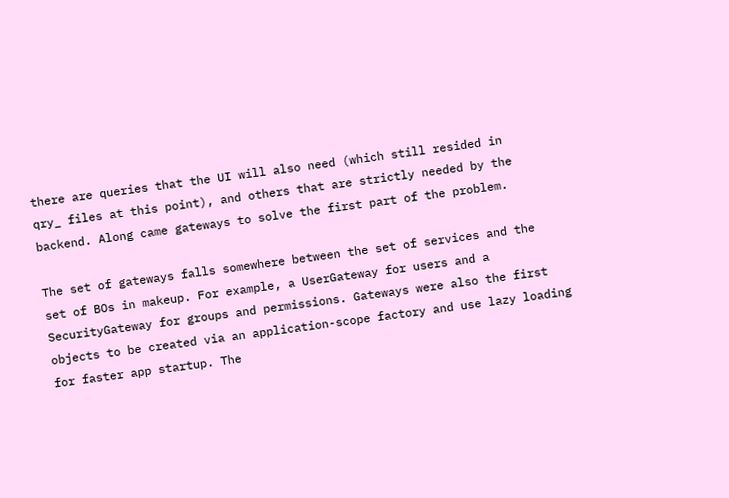there are queries that the UI will also need (which still resided in
qry_ files at this point), and others that are strictly needed by the
backend. Along came gateways to solve the first part of the problem.

The set of gateways falls somewhere between the set of services and the
set of BOs in makeup. For example, a UserGateway for users and a
SecurityGateway for groups and permissions. Gateways were also the first
objects to be created via an application-scope factory and use lazy loading
for faster app startup. The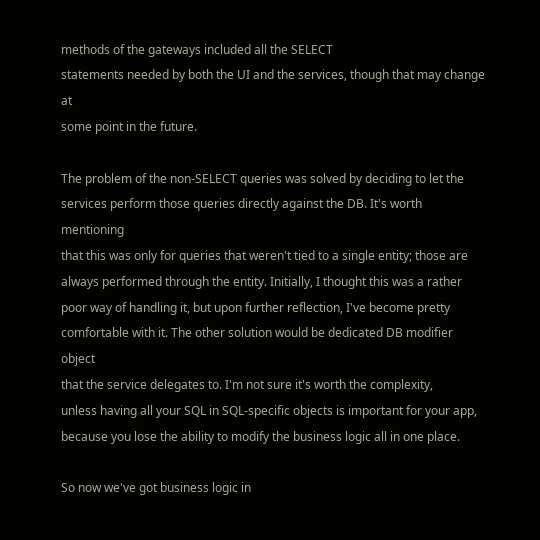methods of the gateways included all the SELECT
statements needed by both the UI and the services, though that may change at
some point in the future.

The problem of the non-SELECT queries was solved by deciding to let the
services perform those queries directly against the DB. It's worth mentioning
that this was only for queries that weren't tied to a single entity; those are
always performed through the entity. Initially, I thought this was a rather
poor way of handling it, but upon further reflection, I've become pretty
comfortable with it. The other solution would be dedicated DB modifier object
that the service delegates to. I'm not sure it's worth the complexity,
unless having all your SQL in SQL-specific objects is important for your app,
because you lose the ability to modify the business logic all in one place.

So now we've got business logic in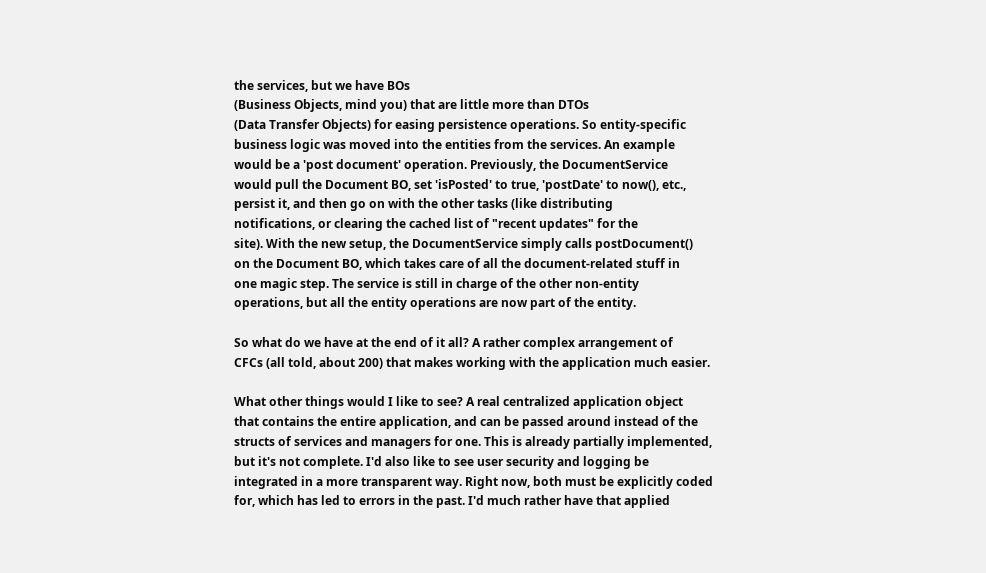the services, but we have BOs
(Business Objects, mind you) that are little more than DTOs
(Data Transfer Objects) for easing persistence operations. So entity-specific
business logic was moved into the entities from the services. An example
would be a 'post document' operation. Previously, the DocumentService
would pull the Document BO, set 'isPosted' to true, 'postDate' to now(), etc.,
persist it, and then go on with the other tasks (like distributing
notifications, or clearing the cached list of "recent updates" for the
site). With the new setup, the DocumentService simply calls postDocument()
on the Document BO, which takes care of all the document-related stuff in
one magic step. The service is still in charge of the other non-entity
operations, but all the entity operations are now part of the entity.

So what do we have at the end of it all? A rather complex arrangement of
CFCs (all told, about 200) that makes working with the application much easier.

What other things would I like to see? A real centralized application object
that contains the entire application, and can be passed around instead of the
structs of services and managers for one. This is already partially implemented,
but it's not complete. I'd also like to see user security and logging be
integrated in a more transparent way. Right now, both must be explicitly coded
for, which has led to errors in the past. I'd much rather have that applied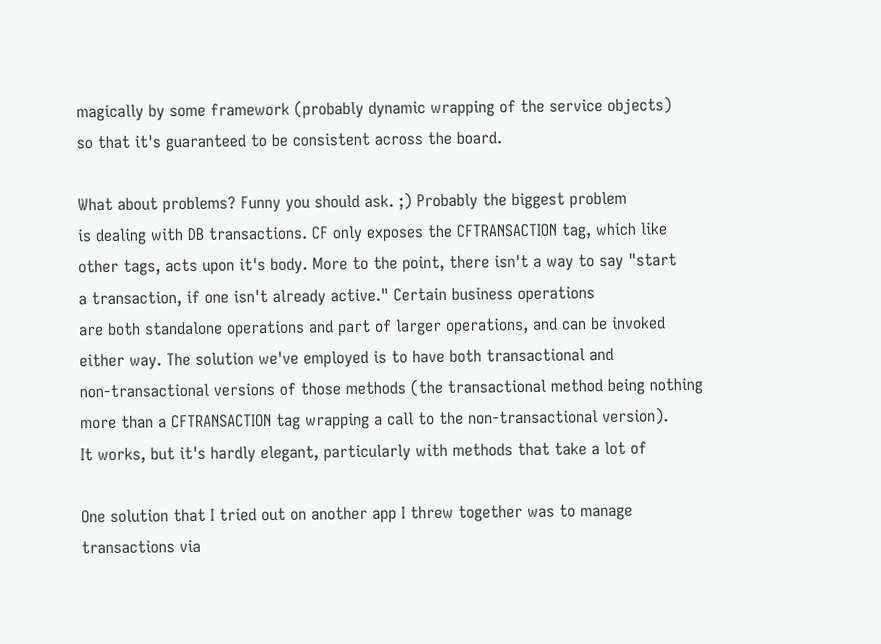magically by some framework (probably dynamic wrapping of the service objects)
so that it's guaranteed to be consistent across the board.

What about problems? Funny you should ask. ;) Probably the biggest problem
is dealing with DB transactions. CF only exposes the CFTRANSACTION tag, which like
other tags, acts upon it's body. More to the point, there isn't a way to say "start
a transaction, if one isn't already active." Certain business operations
are both standalone operations and part of larger operations, and can be invoked
either way. The solution we've employed is to have both transactional and
non-transactional versions of those methods (the transactional method being nothing
more than a CFTRANSACTION tag wrapping a call to the non-transactional version).
It works, but it's hardly elegant, particularly with methods that take a lot of

One solution that I tried out on another app I threw together was to manage
transactions via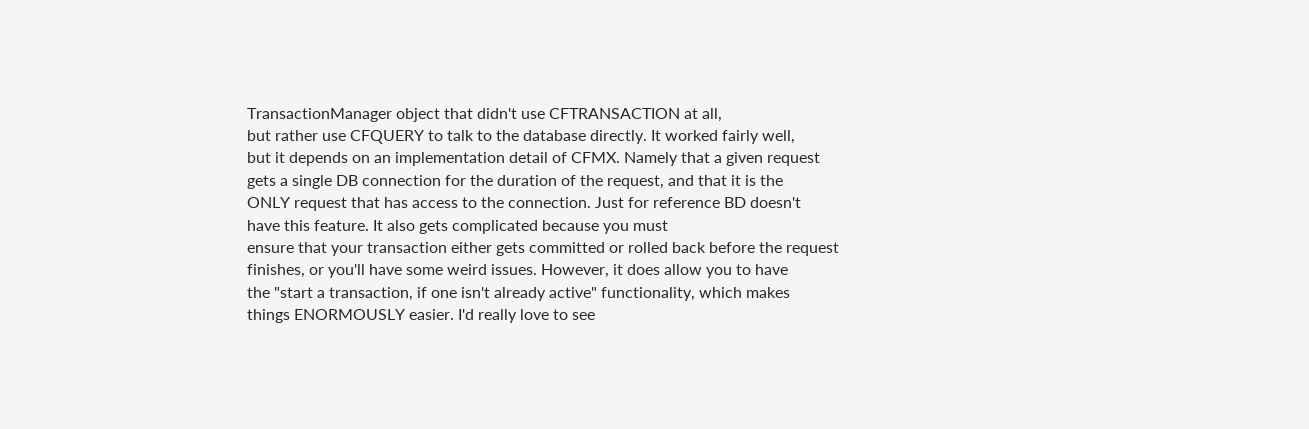TransactionManager object that didn't use CFTRANSACTION at all,
but rather use CFQUERY to talk to the database directly. It worked fairly well,
but it depends on an implementation detail of CFMX. Namely that a given request
gets a single DB connection for the duration of the request, and that it is the
ONLY request that has access to the connection. Just for reference BD doesn't
have this feature. It also gets complicated because you must
ensure that your transaction either gets committed or rolled back before the request
finishes, or you'll have some weird issues. However, it does allow you to have
the "start a transaction, if one isn't already active" functionality, which makes
things ENORMOUSLY easier. I'd really love to see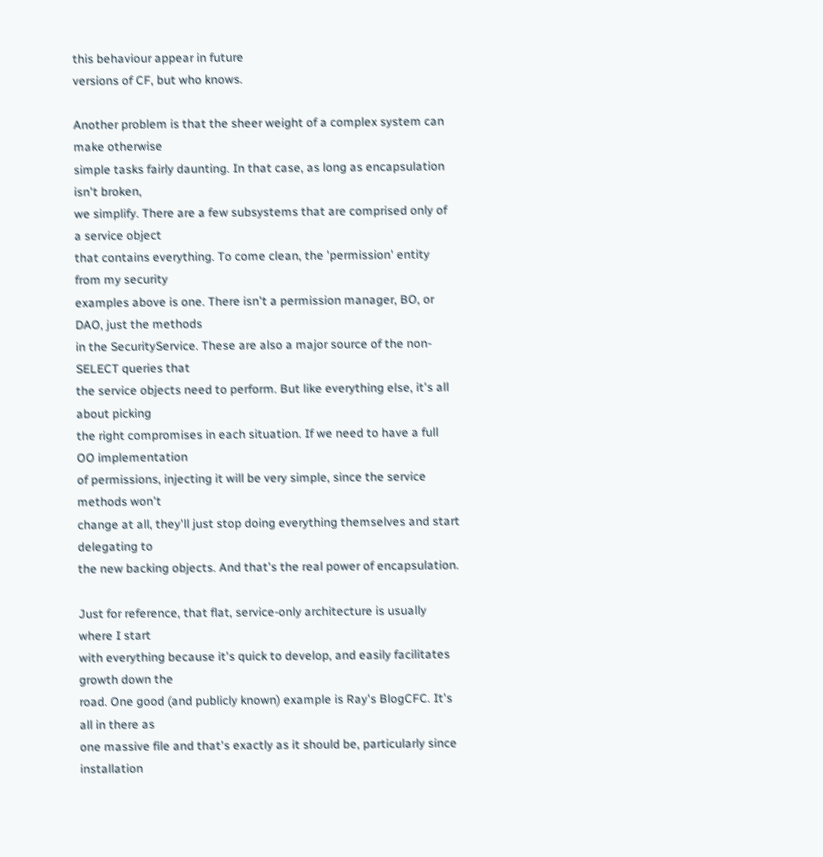this behaviour appear in future
versions of CF, but who knows.

Another problem is that the sheer weight of a complex system can make otherwise
simple tasks fairly daunting. In that case, as long as encapsulation isn't broken,
we simplify. There are a few subsystems that are comprised only of a service object
that contains everything. To come clean, the 'permission' entity from my security
examples above is one. There isn't a permission manager, BO, or DAO, just the methods
in the SecurityService. These are also a major source of the non-SELECT queries that
the service objects need to perform. But like everything else, it's all about picking
the right compromises in each situation. If we need to have a full OO implementation
of permissions, injecting it will be very simple, since the service methods won't
change at all, they'll just stop doing everything themselves and start delegating to
the new backing objects. And that's the real power of encapsulation.

Just for reference, that flat, service-only architecture is usually where I start
with everything because it's quick to develop, and easily facilitates growth down the
road. One good (and publicly known) example is Ray's BlogCFC. It's all in there as
one massive file and that's exactly as it should be, particularly since installation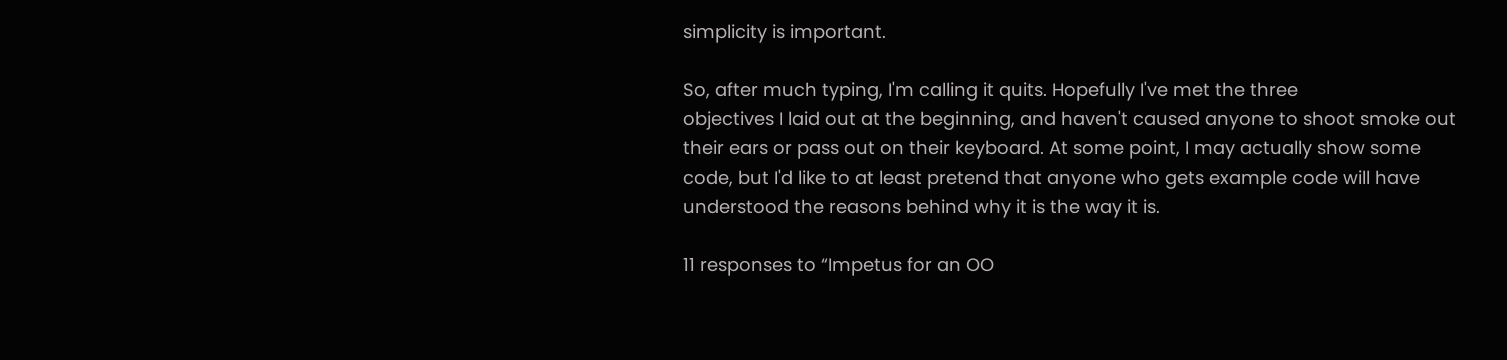simplicity is important.

So, after much typing, I'm calling it quits. Hopefully I've met the three
objectives I laid out at the beginning, and haven't caused anyone to shoot smoke out
their ears or pass out on their keyboard. At some point, I may actually show some
code, but I'd like to at least pretend that anyone who gets example code will have
understood the reasons behind why it is the way it is.

11 responses to “Impetus for an OO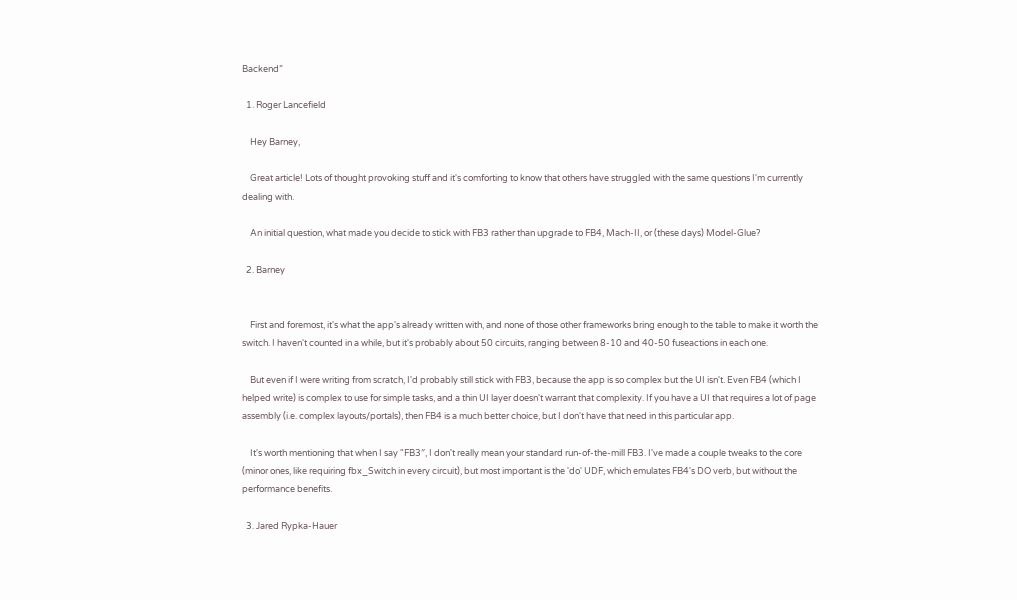Backend”

  1. Roger Lancefield

    Hey Barney,

    Great article! Lots of thought provoking stuff and it's comforting to know that others have struggled with the same questions I'm currently dealing with.

    An initial question, what made you decide to stick with FB3 rather than upgrade to FB4, Mach-II, or (these days) Model-Glue?

  2. Barney


    First and foremost, it's what the app's already written with, and none of those other frameworks bring enough to the table to make it worth the switch. I haven't counted in a while, but it's probably about 50 circuits, ranging between 8-10 and 40-50 fuseactions in each one.

    But even if I were writing from scratch, I'd probably still stick with FB3, because the app is so complex but the UI isn't. Even FB4 (which I helped write) is complex to use for simple tasks, and a thin UI layer doesn't warrant that complexity. If you have a UI that requires a lot of page assembly (i.e. complex layouts/portals), then FB4 is a much better choice, but I don't have that need in this particular app.

    It's worth mentioning that when I say "FB3″, I don't really mean your standard run-of-the-mill FB3. I've made a couple tweaks to the core (minor ones, like requiring fbx_Switch in every circuit), but most important is the 'do' UDF, which emulates FB4's DO verb, but without the performance benefits.

  3. Jared Rypka-Hauer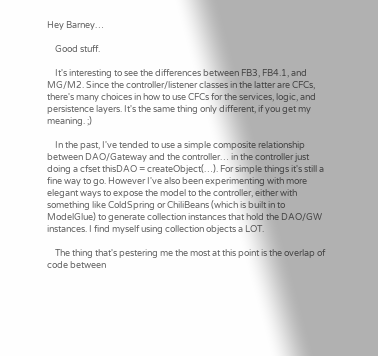Hey Barney…

    Good stuff.

    It's interesting to see the differences between FB3, FB4.1, and MG/M2. Since the controller/listener classes in the latter are CFCs, there's many choices in how to use CFCs for the services, logic, and persistence layers. It's the same thing only different, if you get my meaning. ;)

    In the past, I've tended to use a simple composite relationship between DAO/Gateway and the controller… in the controller just doing a cfset thisDAO = createObject(…). For simple things it's still a fine way to go. However I've also been experimenting with more elegant ways to expose the model to the controller, either with something like ColdSpring or ChiliBeans (which is built in to ModelGlue) to generate collection instances that hold the DAO/GW instances. I find myself using collection objects a LOT.

    The thing that's pestering me the most at this point is the overlap of code between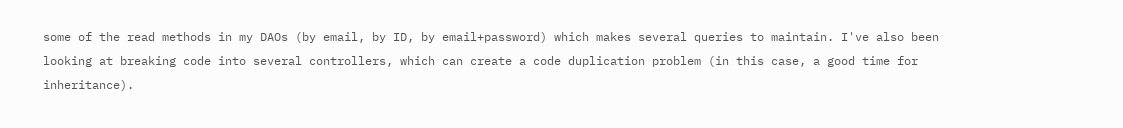some of the read methods in my DAOs (by email, by ID, by email+password) which makes several queries to maintain. I've also been looking at breaking code into several controllers, which can create a code duplication problem (in this case, a good time for inheritance).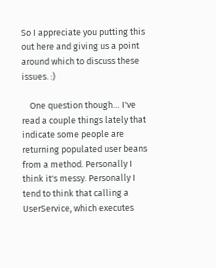So I appreciate you putting this out here and giving us a point around which to discuss these issues. :)

    One question though… I've read a couple things lately that indicate some people are returning populated user beans from a method. Personally I think it's messy. Personally I tend to think that calling a UserService, which executes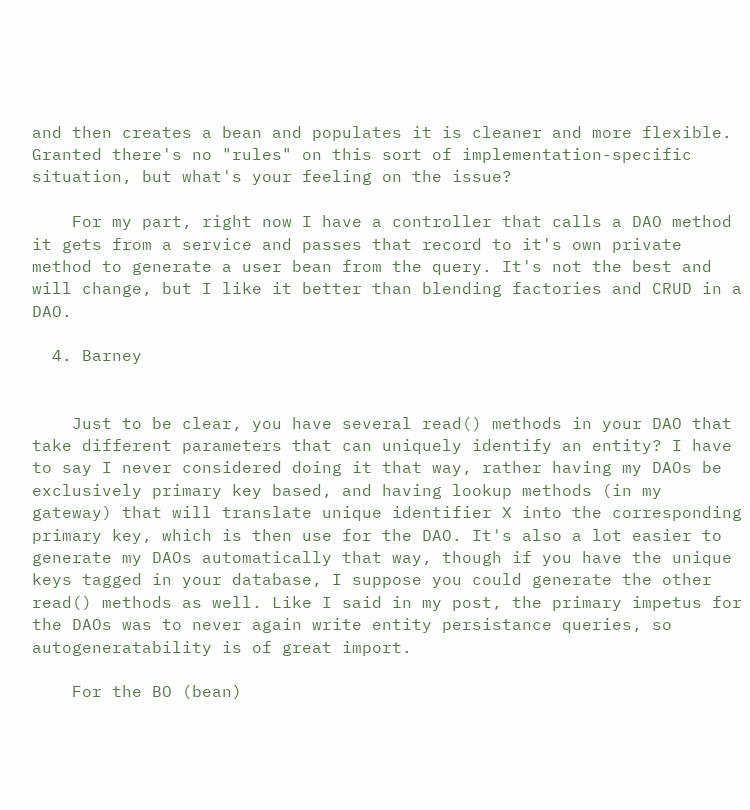and then creates a bean and populates it is cleaner and more flexible. Granted there's no "rules" on this sort of implementation-specific situation, but what's your feeling on the issue?

    For my part, right now I have a controller that calls a DAO method it gets from a service and passes that record to it's own private method to generate a user bean from the query. It's not the best and will change, but I like it better than blending factories and CRUD in a DAO.

  4. Barney


    Just to be clear, you have several read() methods in your DAO that take different parameters that can uniquely identify an entity? I have to say I never considered doing it that way, rather having my DAOs be exclusively primary key based, and having lookup methods (in my gateway) that will translate unique identifier X into the corresponding primary key, which is then use for the DAO. It's also a lot easier to generate my DAOs automatically that way, though if you have the unique keys tagged in your database, I suppose you could generate the other read() methods as well. Like I said in my post, the primary impetus for the DAOs was to never again write entity persistance queries, so autogeneratability is of great import.

    For the BO (bean)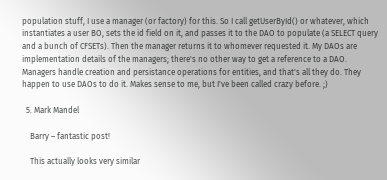population stuff, I use a manager (or factory) for this. So I call getUserById() or whatever, which instantiates a user BO, sets the id field on it, and passes it to the DAO to populate (a SELECT query and a bunch of CFSETs). Then the manager returns it to whomever requested it. My DAOs are implementation details of the managers; there's no other way to get a reference to a DAO. Managers handle creation and persistance operations for entities, and that's all they do. They happen to use DAOs to do it. Makes sense to me, but I've been called crazy before. ;)

  5. Mark Mandel

    Barry – fantastic post!

    This actually looks very similar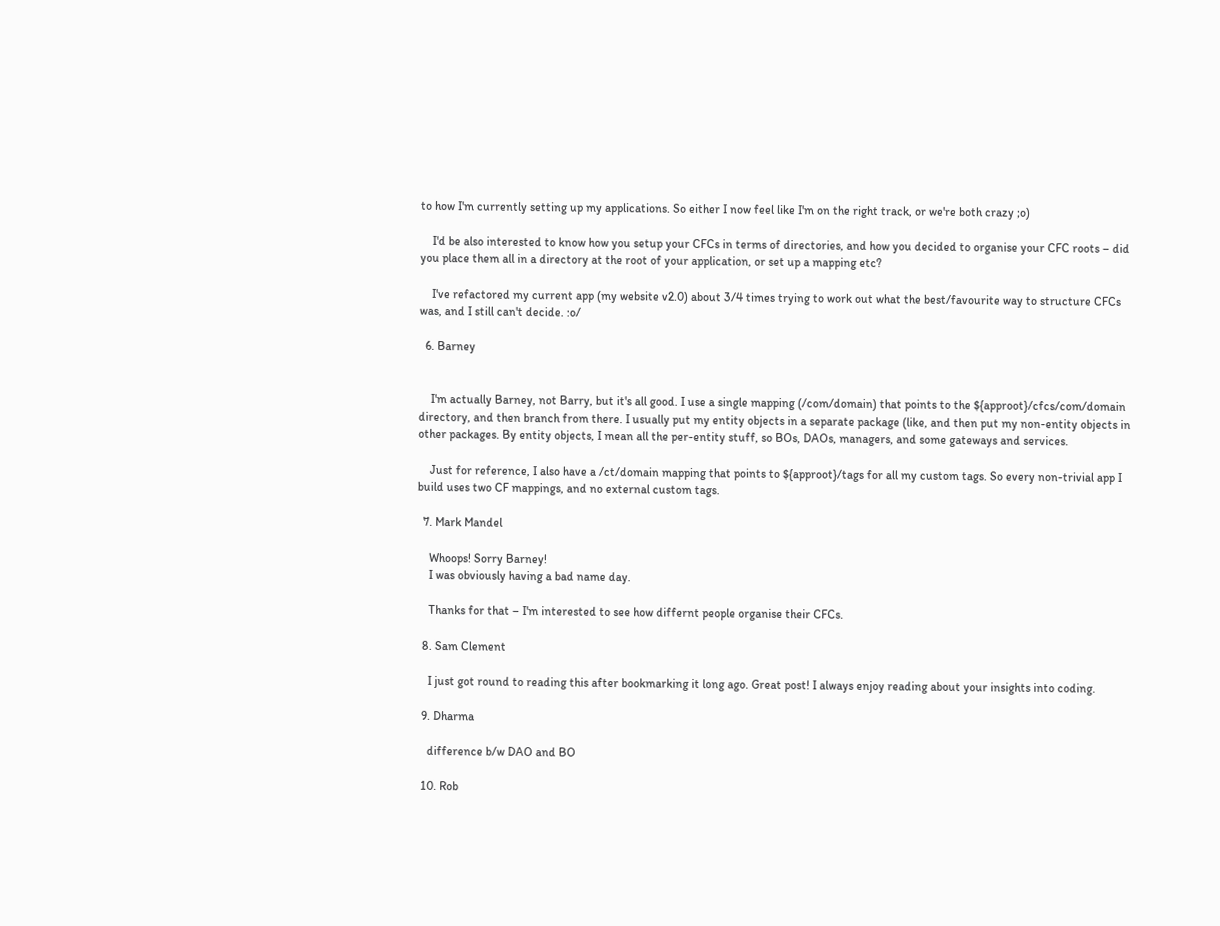to how I'm currently setting up my applications. So either I now feel like I'm on the right track, or we're both crazy ;o)

    I'd be also interested to know how you setup your CFCs in terms of directories, and how you decided to organise your CFC roots – did you place them all in a directory at the root of your application, or set up a mapping etc?

    I've refactored my current app (my website v2.0) about 3/4 times trying to work out what the best/favourite way to structure CFCs was, and I still can't decide. :o/

  6. Barney


    I'm actually Barney, not Barry, but it's all good. I use a single mapping (/com/domain) that points to the ${approot}/cfcs/com/domain directory, and then branch from there. I usually put my entity objects in a separate package (like, and then put my non-entity objects in other packages. By entity objects, I mean all the per-entity stuff, so BOs, DAOs, managers, and some gateways and services.

    Just for reference, I also have a /ct/domain mapping that points to ${approot}/tags for all my custom tags. So every non-trivial app I build uses two CF mappings, and no external custom tags.

  7. Mark Mandel

    Whoops! Sorry Barney!
    I was obviously having a bad name day.

    Thanks for that – I'm interested to see how differnt people organise their CFCs.

  8. Sam Clement

    I just got round to reading this after bookmarking it long ago. Great post! I always enjoy reading about your insights into coding.

  9. Dharma

    difference b/w DAO and BO

  10. Rob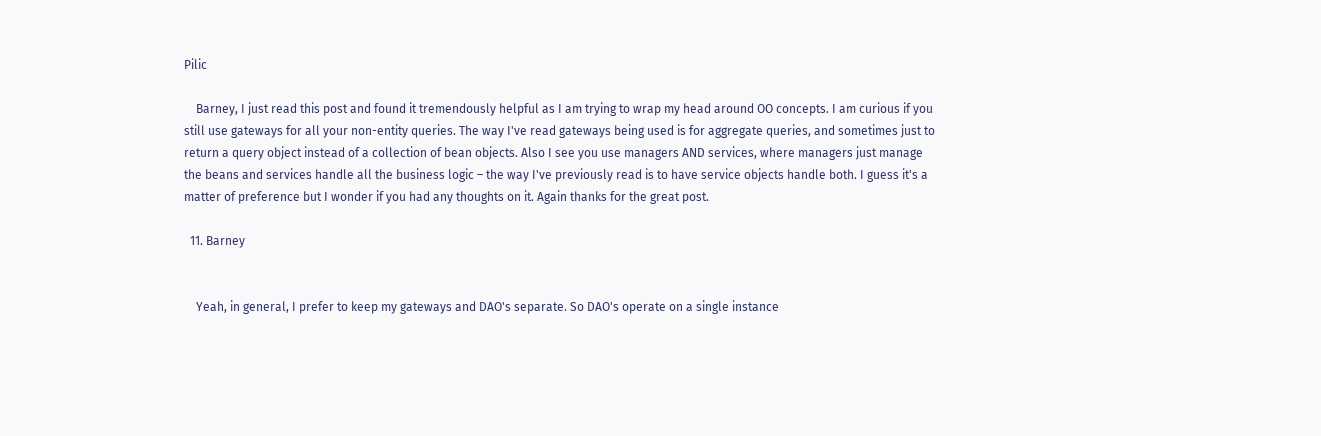Pilic

    Barney, I just read this post and found it tremendously helpful as I am trying to wrap my head around OO concepts. I am curious if you still use gateways for all your non-entity queries. The way I've read gateways being used is for aggregate queries, and sometimes just to return a query object instead of a collection of bean objects. Also I see you use managers AND services, where managers just manage the beans and services handle all the business logic – the way I've previously read is to have service objects handle both. I guess it's a matter of preference but I wonder if you had any thoughts on it. Again thanks for the great post.

  11. Barney


    Yeah, in general, I prefer to keep my gateways and DAO's separate. So DAO's operate on a single instance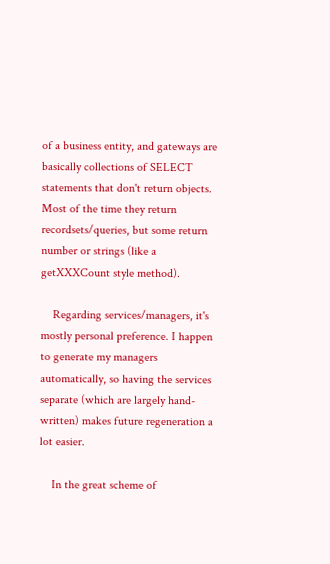of a business entity, and gateways are basically collections of SELECT statements that don't return objects. Most of the time they return recordsets/queries, but some return number or strings (like a getXXXCount style method).

    Regarding services/managers, it's mostly personal preference. I happen to generate my managers automatically, so having the services separate (which are largely hand-written) makes future regeneration a lot easier.

    In the great scheme of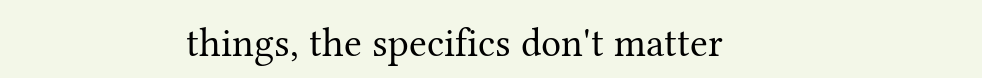things, the specifics don't matter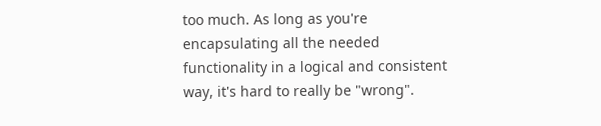too much. As long as you're encapsulating all the needed functionality in a logical and consistent way, it's hard to really be "wrong".